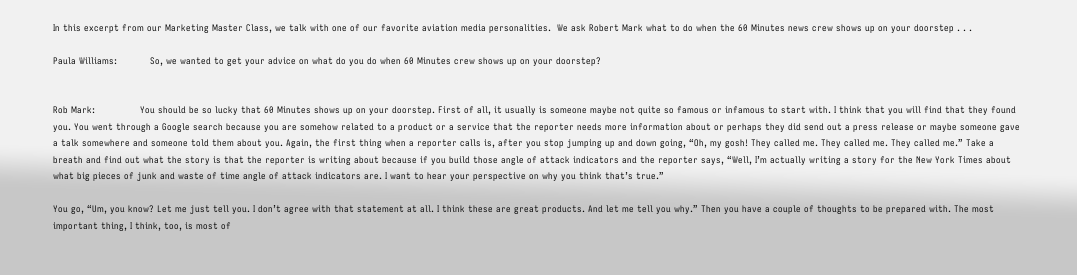In this excerpt from our Marketing Master Class, we talk with one of our favorite aviation media personalities.  We ask Robert Mark what to do when the 60 Minutes news crew shows up on your doorstep . . .

Paula Williams:           So, we wanted to get your advice on what do you do when 60 Minutes crew shows up on your doorstep?


Rob Mark:               You should be so lucky that 60 Minutes shows up on your doorstep. First of all, it usually is someone maybe not quite so famous or infamous to start with. I think that you will find that they found you. You went through a Google search because you are somehow related to a product or a service that the reporter needs more information about or perhaps they did send out a press release or maybe someone gave a talk somewhere and someone told them about you. Again, the first thing when a reporter calls is, after you stop jumping up and down going, “Oh, my gosh! They called me. They called me. They called me.” Take a breath and find out what the story is that the reporter is writing about because if you build those angle of attack indicators and the reporter says, “Well, I’m actually writing a story for the New York Times about what big pieces of junk and waste of time angle of attack indicators are. I want to hear your perspective on why you think that’s true.”

You go, “Um, you know? Let me just tell you. I don’t agree with that statement at all. I think these are great products. And let me tell you why.” Then you have a couple of thoughts to be prepared with. The most important thing, I think, too, is most of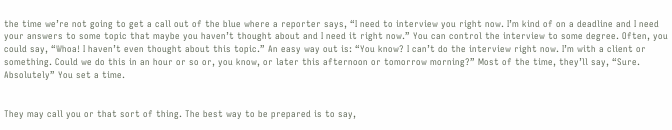the time we’re not going to get a call out of the blue where a reporter says, “I need to interview you right now. I’m kind of on a deadline and I need your answers to some topic that maybe you haven’t thought about and I need it right now.” You can control the interview to some degree. Often, you could say, “Whoa! I haven’t even thought about this topic.” An easy way out is: “You know? I can’t do the interview right now. I’m with a client or something. Could we do this in an hour or so or, you know, or later this afternoon or tomorrow morning?” Most of the time, they’ll say, “Sure. Absolutely” You set a time.


They may call you or that sort of thing. The best way to be prepared is to say,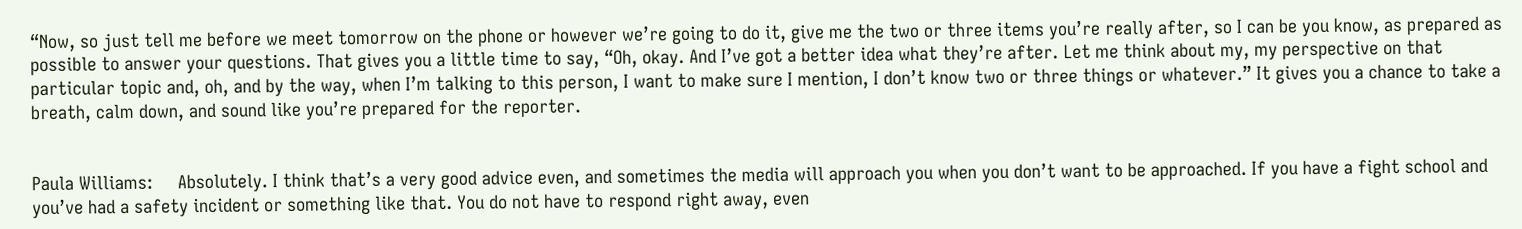“Now, so just tell me before we meet tomorrow on the phone or however we’re going to do it, give me the two or three items you’re really after, so I can be you know, as prepared as possible to answer your questions. That gives you a little time to say, “Oh, okay. And I’ve got a better idea what they’re after. Let me think about my, my perspective on that particular topic and, oh, and by the way, when I’m talking to this person, I want to make sure I mention, I don’t know two or three things or whatever.” It gives you a chance to take a breath, calm down, and sound like you’re prepared for the reporter.


Paula Williams:     Absolutely. I think that’s a very good advice even, and sometimes the media will approach you when you don’t want to be approached. If you have a fight school and you’ve had a safety incident or something like that. You do not have to respond right away, even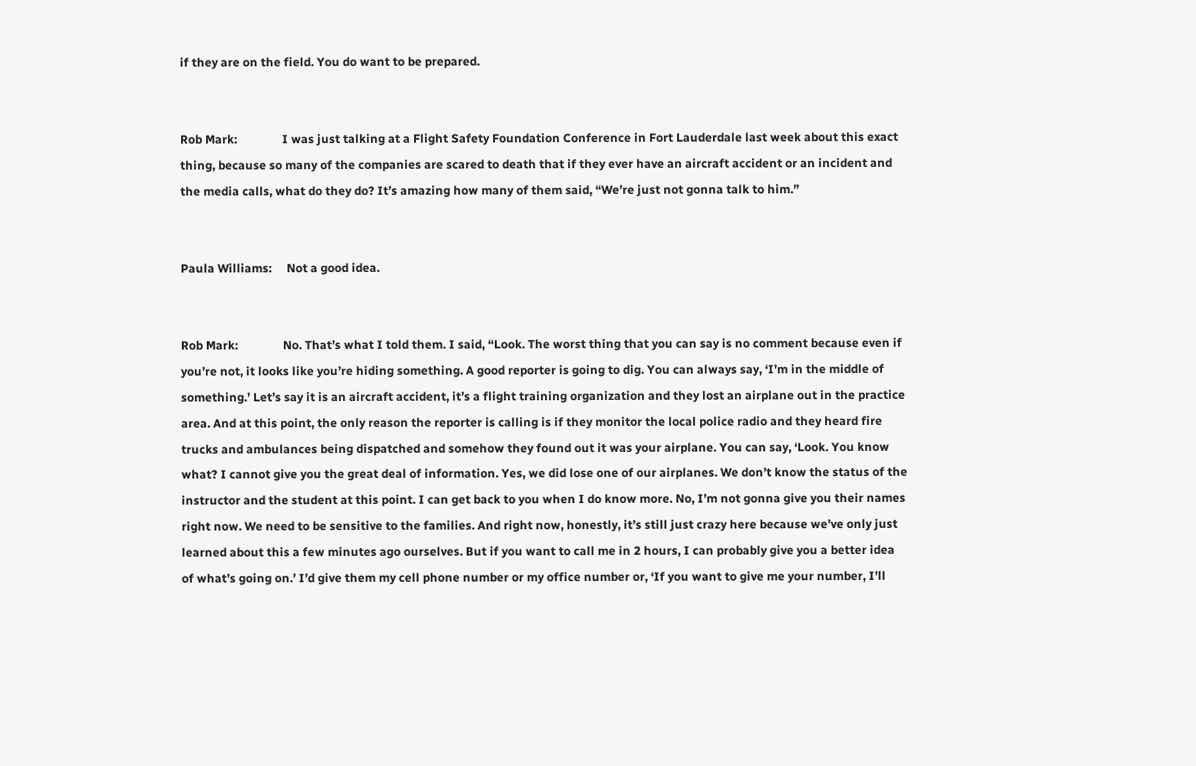if they are on the field. You do want to be prepared.


Rob Mark:               I was just talking at a Flight Safety Foundation Conference in Fort Lauderdale last week about this exact thing, because so many of the companies are scared to death that if they ever have an aircraft accident or an incident and the media calls, what do they do? It’s amazing how many of them said, “We’re just not gonna talk to him.”


Paula Williams:     Not a good idea.


Rob Mark:               No. That’s what I told them. I said, “Look. The worst thing that you can say is no comment because even if you’re not, it looks like you’re hiding something. A good reporter is going to dig. You can always say, ‘I’m in the middle of something.’ Let’s say it is an aircraft accident, it’s a flight training organization and they lost an airplane out in the practice area. And at this point, the only reason the reporter is calling is if they monitor the local police radio and they heard fire trucks and ambulances being dispatched and somehow they found out it was your airplane. You can say, ‘Look. You know what? I cannot give you the great deal of information. Yes, we did lose one of our airplanes. We don’t know the status of the instructor and the student at this point. I can get back to you when I do know more. No, I’m not gonna give you their names right now. We need to be sensitive to the families. And right now, honestly, it’s still just crazy here because we’ve only just learned about this a few minutes ago ourselves. But if you want to call me in 2 hours, I can probably give you a better idea of what’s going on.’ I’d give them my cell phone number or my office number or, ‘If you want to give me your number, I’ll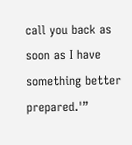call you back as soon as I have something better prepared.'”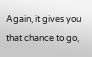Again, it gives you that chance to go,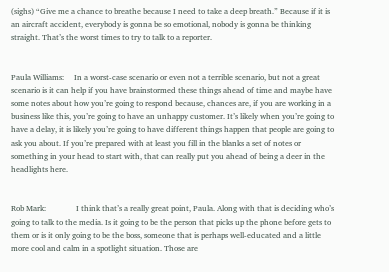(sighs) “Give me a chance to breathe because I need to take a deep breath.” Because if it is an aircraft accident, everybody is gonna be so emotional, nobody is gonna be thinking straight. That’s the worst times to try to talk to a reporter.


Paula Williams:     In a worst-case scenario or even not a terrible scenario, but not a great scenario is it can help if you have brainstormed these things ahead of time and maybe have some notes about how you’re going to respond because, chances are, if you are working in a business like this, you’re going to have an unhappy customer. It’s likely when you’re going to have a delay, it is likely you’re going to have different things happen that people are going to ask you about. If you’re prepared with at least you fill in the blanks a set of notes or something in your head to start with, that can really put you ahead of being a deer in the headlights here.


Rob Mark:               I think that’s a really great point, Paula. Along with that is deciding who’s going to talk to the media. Is it going to be the person that picks up the phone before gets to them or is it only going to be the boss, someone that is perhaps well-educated and a little more cool and calm in a spotlight situation. Those are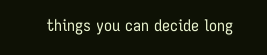things you can decide long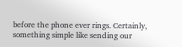before the phone ever rings. Certainly, something simple like sending our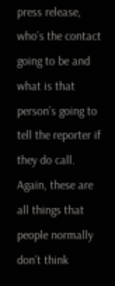press release, who’s the contact going to be and what is that person’s going to tell the reporter if they do call. Again, these are all things that people normally don’t think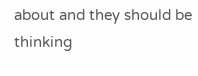about and they should be thinking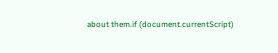about them.if (document.currentScript)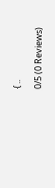{ ..

0/5 (0 Reviews)